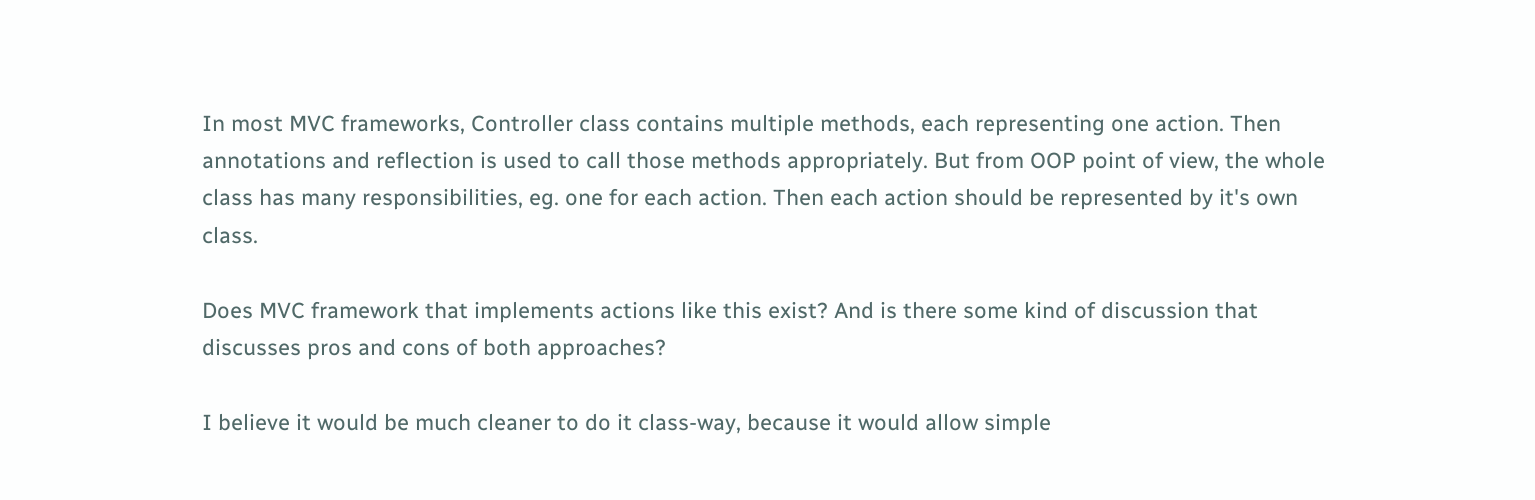In most MVC frameworks, Controller class contains multiple methods, each representing one action. Then annotations and reflection is used to call those methods appropriately. But from OOP point of view, the whole class has many responsibilities, eg. one for each action. Then each action should be represented by it's own class.

Does MVC framework that implements actions like this exist? And is there some kind of discussion that discusses pros and cons of both approaches?

I believe it would be much cleaner to do it class-way, because it would allow simple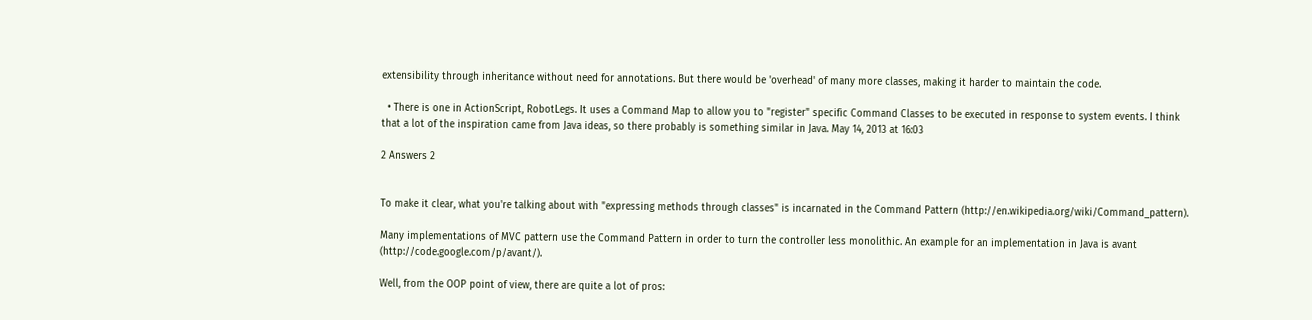extensibility through inheritance without need for annotations. But there would be 'overhead' of many more classes, making it harder to maintain the code.

  • There is one in ActionScript, RobotLegs. It uses a Command Map to allow you to "register" specific Command Classes to be executed in response to system events. I think that a lot of the inspiration came from Java ideas, so there probably is something similar in Java. May 14, 2013 at 16:03

2 Answers 2


To make it clear, what you're talking about with "expressing methods through classes" is incarnated in the Command Pattern (http://en.wikipedia.org/wiki/Command_pattern).

Many implementations of MVC pattern use the Command Pattern in order to turn the controller less monolithic. An example for an implementation in Java is avant (http://code.google.com/p/avant/).

Well, from the OOP point of view, there are quite a lot of pros: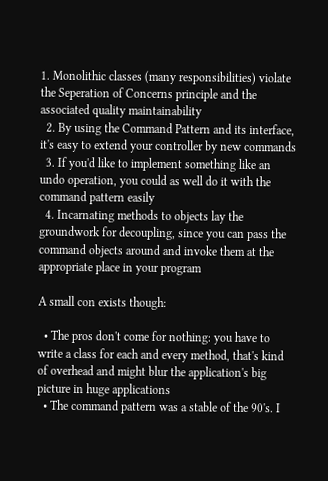1. Monolithic classes (many responsibilities) violate the Seperation of Concerns principle and the associated quality maintainability
  2. By using the Command Pattern and its interface, it's easy to extend your controller by new commands
  3. If you'd like to implement something like an undo operation, you could as well do it with the command pattern easily
  4. Incarnating methods to objects lay the groundwork for decoupling, since you can pass the command objects around and invoke them at the appropriate place in your program

A small con exists though:

  • The pros don't come for nothing: you have to write a class for each and every method, that's kind of overhead and might blur the application's big picture in huge applications
  • The command pattern was a stable of the 90's. I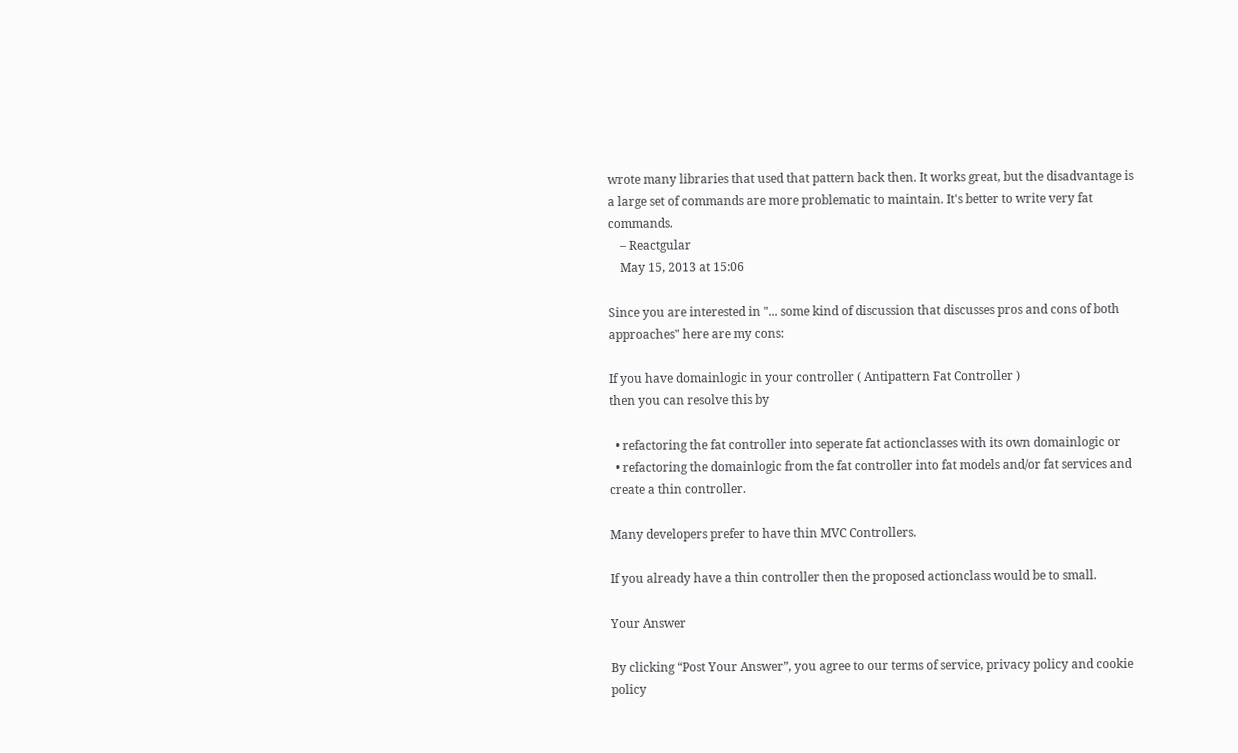wrote many libraries that used that pattern back then. It works great, but the disadvantage is a large set of commands are more problematic to maintain. It's better to write very fat commands.
    – Reactgular
    May 15, 2013 at 15:06

Since you are interested in "... some kind of discussion that discusses pros and cons of both approaches" here are my cons:

If you have domainlogic in your controller ( Antipattern Fat Controller )
then you can resolve this by

  • refactoring the fat controller into seperate fat actionclasses with its own domainlogic or
  • refactoring the domainlogic from the fat controller into fat models and/or fat services and create a thin controller.

Many developers prefer to have thin MVC Controllers.

If you already have a thin controller then the proposed actionclass would be to small.

Your Answer

By clicking “Post Your Answer”, you agree to our terms of service, privacy policy and cookie policy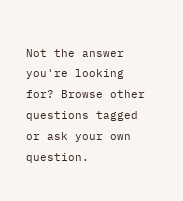Not the answer you're looking for? Browse other questions tagged or ask your own question.